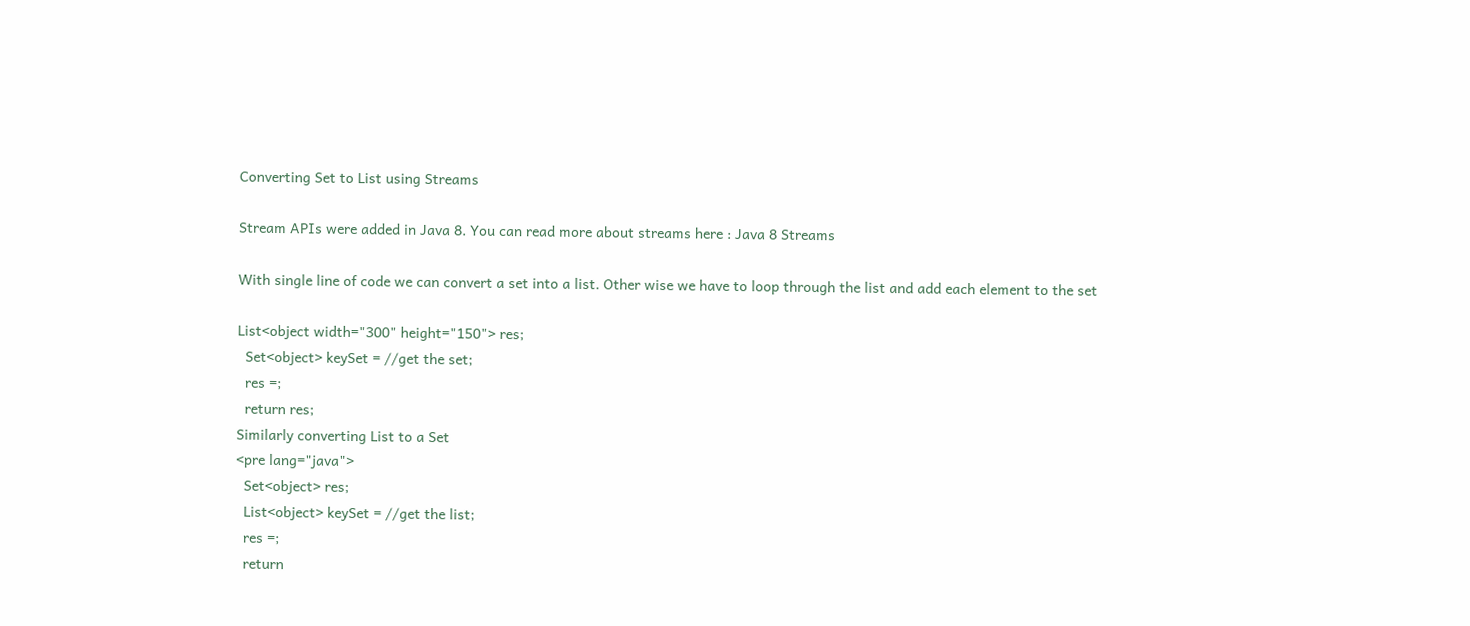Converting Set to List using Streams

Stream APIs were added in Java 8. You can read more about streams here : Java 8 Streams

With single line of code we can convert a set into a list. Other wise we have to loop through the list and add each element to the set

List<object width="300" height="150"> res;
  Set<object> keySet = //get the set;
  res =;
  return res;
Similarly converting List to a Set
<pre lang="java">
  Set<object> res;
  List<object> keySet = //get the list;
  res =;
  return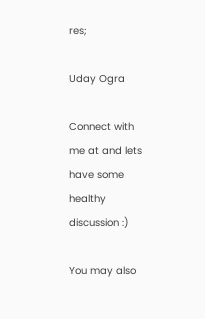res;

Uday Ogra

Connect with me at and lets have some healthy discussion :)

You may also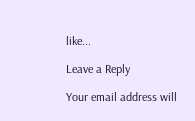like...

Leave a Reply

Your email address will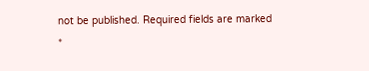not be published. Required fields are marked *